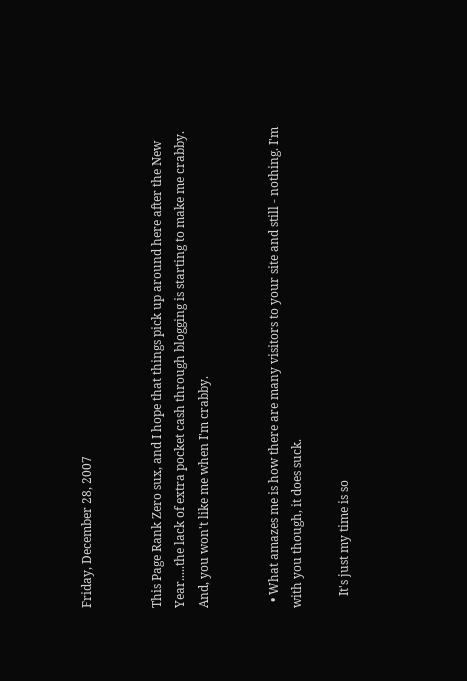Friday, December 28, 2007


This Page Rank Zero sux, and I hope that things pick up around here after the New Year.....the lack of extra pocket cash through blogging is starting to make me crabby. And, you won't like me when I'm crabby.


  • What amazes me is how there are many visitors to your site and still - nothing. I'm with you though, it does suck.

    It's just my time is so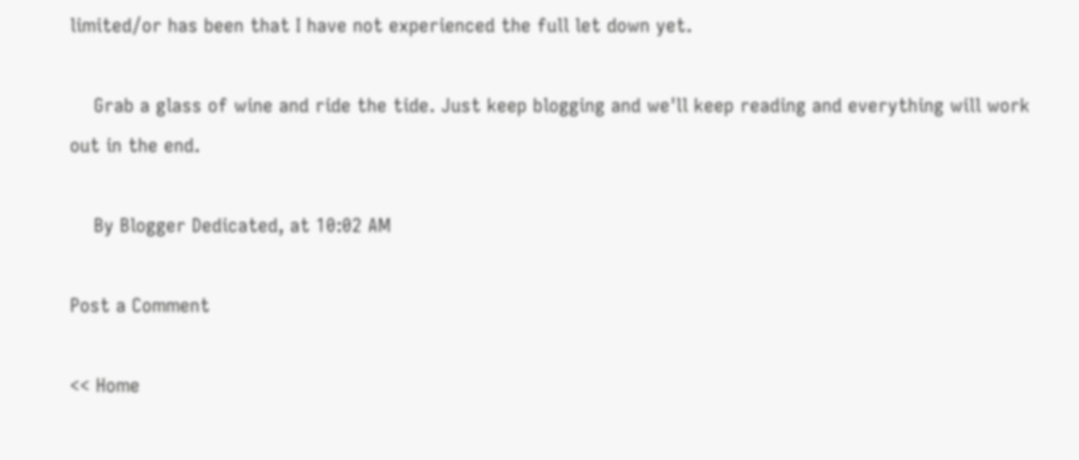limited/or has been that I have not experienced the full let down yet.

    Grab a glass of wine and ride the tide. Just keep blogging and we'll keep reading and everything will work out in the end.

    By Blogger Dedicated, at 10:02 AM

Post a Comment

<< Home